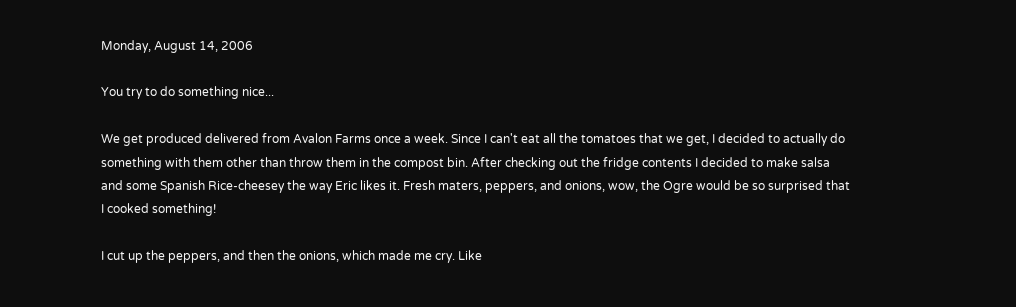Monday, August 14, 2006

You try to do something nice...

We get produced delivered from Avalon Farms once a week. Since I can't eat all the tomatoes that we get, I decided to actually do something with them other than throw them in the compost bin. After checking out the fridge contents I decided to make salsa and some Spanish Rice-cheesey the way Eric likes it. Fresh maters, peppers, and onions, wow, the Ogre would be so surprised that I cooked something!

I cut up the peppers, and then the onions, which made me cry. Like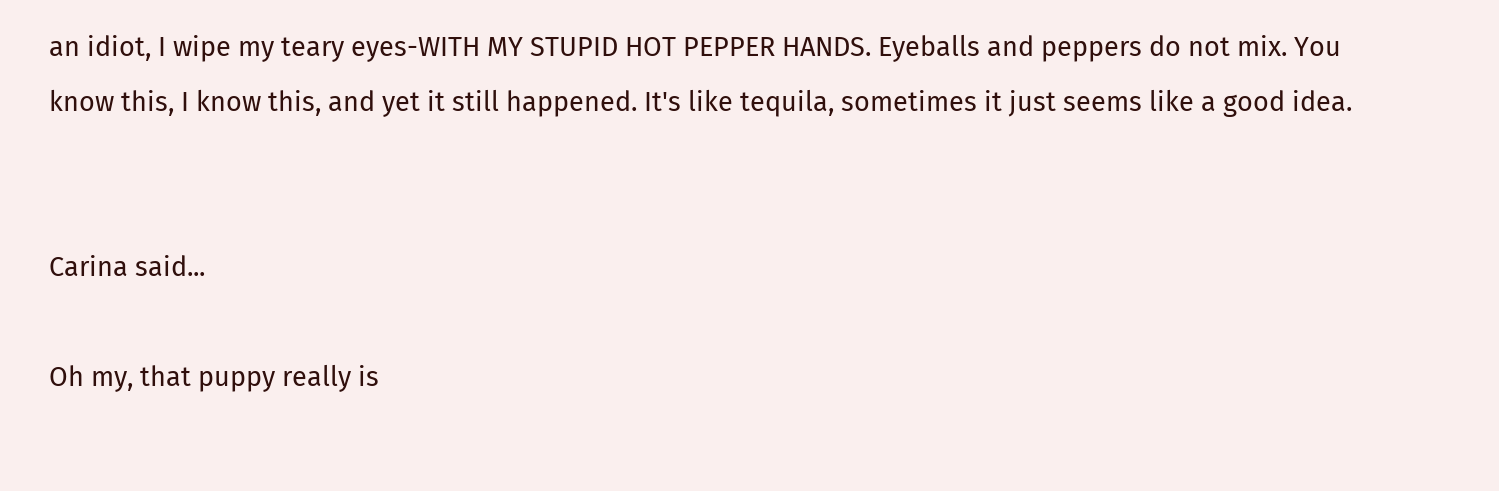an idiot, I wipe my teary eyes-WITH MY STUPID HOT PEPPER HANDS. Eyeballs and peppers do not mix. You know this, I know this, and yet it still happened. It's like tequila, sometimes it just seems like a good idea.


Carina said...

Oh my, that puppy really is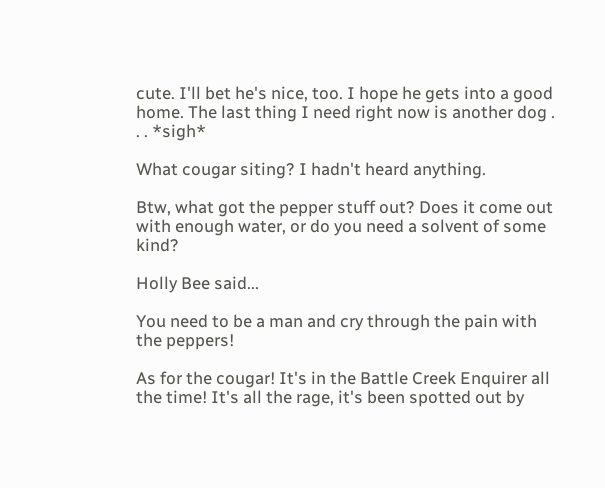cute. I'll bet he's nice, too. I hope he gets into a good home. The last thing I need right now is another dog . . . *sigh*

What cougar siting? I hadn't heard anything.

Btw, what got the pepper stuff out? Does it come out with enough water, or do you need a solvent of some kind?

Holly Bee said...

You need to be a man and cry through the pain with the peppers!

As for the cougar! It's in the Battle Creek Enquirer all the time! It's all the rage, it's been spotted out by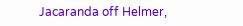Jacaranda off Helmer,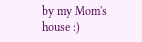by my Mom's house :)